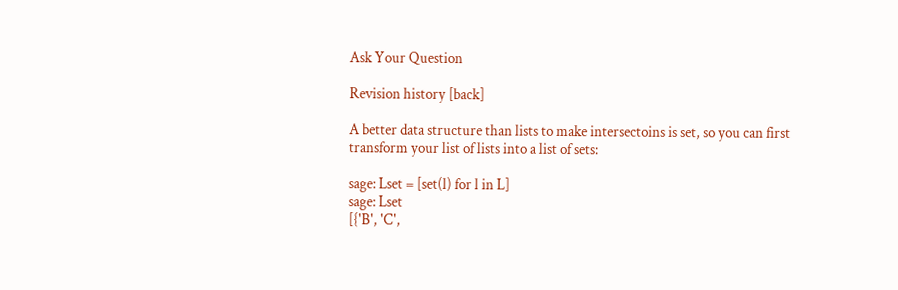Ask Your Question

Revision history [back]

A better data structure than lists to make intersectoins is set, so you can first transform your list of lists into a list of sets:

sage: Lset = [set(l) for l in L]
sage: Lset
[{'B', 'C',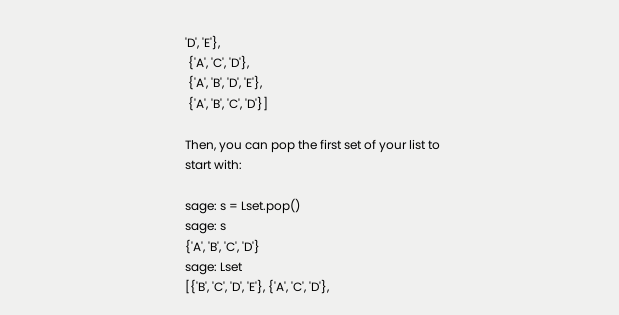'D', 'E'},
 {'A', 'C', 'D'},
 {'A', 'B', 'D', 'E'},
 {'A', 'B', 'C', 'D'}]

Then, you can pop the first set of your list to start with:

sage: s = Lset.pop()
sage: s
{'A', 'B', 'C', 'D'}
sage: Lset
[{'B', 'C', 'D', 'E'}, {'A', 'C', 'D'},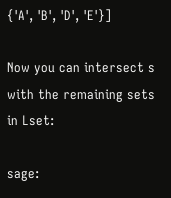{'A', 'B', 'D', 'E'}]

Now you can intersect s with the remaining sets in Lset:

sage: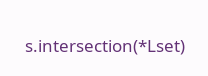s.intersection(*Lset)